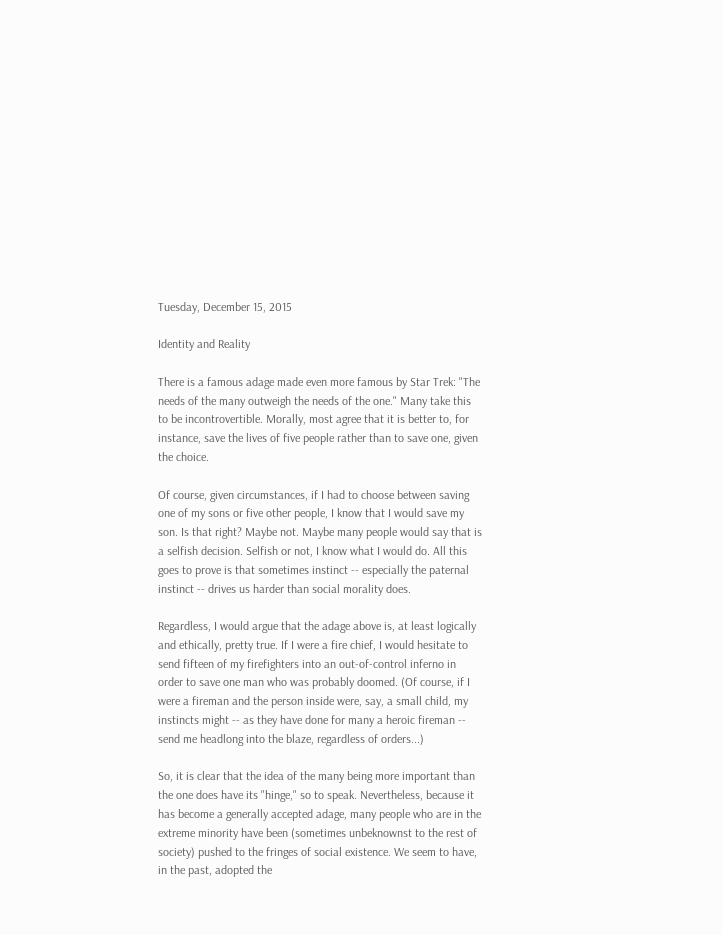Tuesday, December 15, 2015

Identity and Reality

There is a famous adage made even more famous by Star Trek: "The needs of the many outweigh the needs of the one." Many take this to be incontrovertible. Morally, most agree that it is better to, for instance, save the lives of five people rather than to save one, given the choice.

Of course, given circumstances, if I had to choose between saving one of my sons or five other people, I know that I would save my son. Is that right? Maybe not. Maybe many people would say that is a selfish decision. Selfish or not, I know what I would do. All this goes to prove is that sometimes instinct -- especially the paternal instinct -- drives us harder than social morality does.

Regardless, I would argue that the adage above is, at least logically and ethically, pretty true. If I were a fire chief, I would hesitate to send fifteen of my firefighters into an out-of-control inferno in order to save one man who was probably doomed. (Of course, if I were a fireman and the person inside were, say, a small child, my instincts might -- as they have done for many a heroic fireman -- send me headlong into the blaze, regardless of orders...)

So, it is clear that the idea of the many being more important than the one does have its "hinge," so to speak. Nevertheless, because it has become a generally accepted adage, many people who are in the extreme minority have been (sometimes unbeknownst to the rest of society) pushed to the fringes of social existence. We seem to have, in the past, adopted the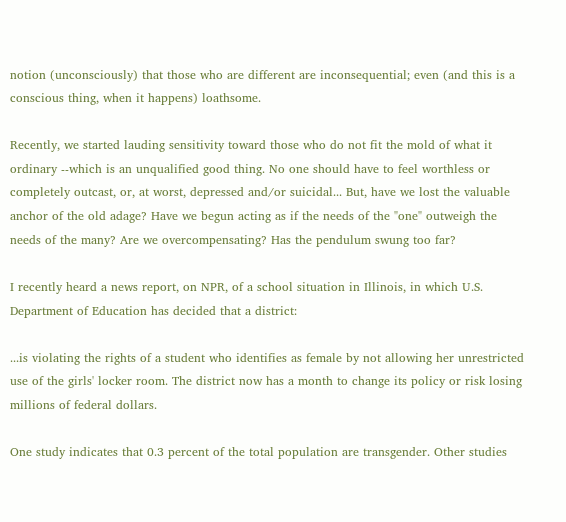notion (unconsciously) that those who are different are inconsequential; even (and this is a conscious thing, when it happens) loathsome.

Recently, we started lauding sensitivity toward those who do not fit the mold of what it ordinary --which is an unqualified good thing. No one should have to feel worthless or completely outcast, or, at worst, depressed and/or suicidal... But, have we lost the valuable anchor of the old adage? Have we begun acting as if the needs of the "one" outweigh the needs of the many? Are we overcompensating? Has the pendulum swung too far?

I recently heard a news report, on NPR, of a school situation in Illinois, in which U.S. Department of Education has decided that a district:

...is violating the rights of a student who identifies as female by not allowing her unrestricted use of the girls' locker room. The district now has a month to change its policy or risk losing millions of federal dollars.

One study indicates that 0.3 percent of the total population are transgender. Other studies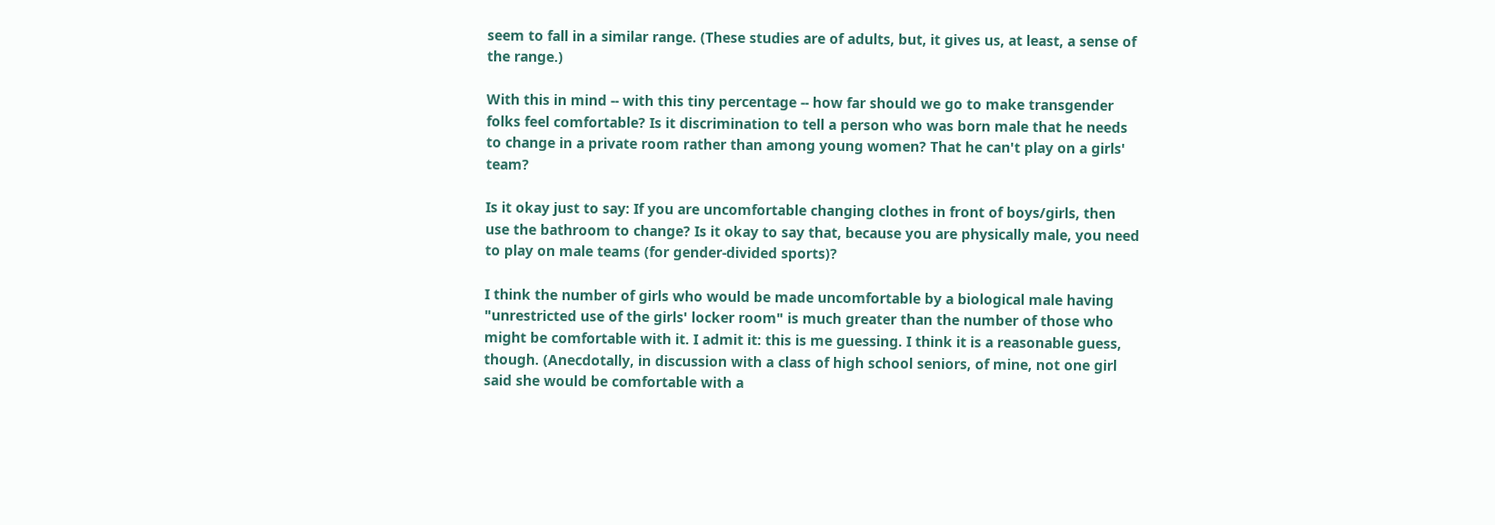seem to fall in a similar range. (These studies are of adults, but, it gives us, at least, a sense of the range.)

With this in mind -- with this tiny percentage -- how far should we go to make transgender folks feel comfortable? Is it discrimination to tell a person who was born male that he needs to change in a private room rather than among young women? That he can't play on a girls' team?

Is it okay just to say: If you are uncomfortable changing clothes in front of boys/girls, then use the bathroom to change? Is it okay to say that, because you are physically male, you need to play on male teams (for gender-divided sports)?

I think the number of girls who would be made uncomfortable by a biological male having "unrestricted use of the girls' locker room" is much greater than the number of those who might be comfortable with it. I admit it: this is me guessing. I think it is a reasonable guess, though. (Anecdotally, in discussion with a class of high school seniors, of mine, not one girl said she would be comfortable with a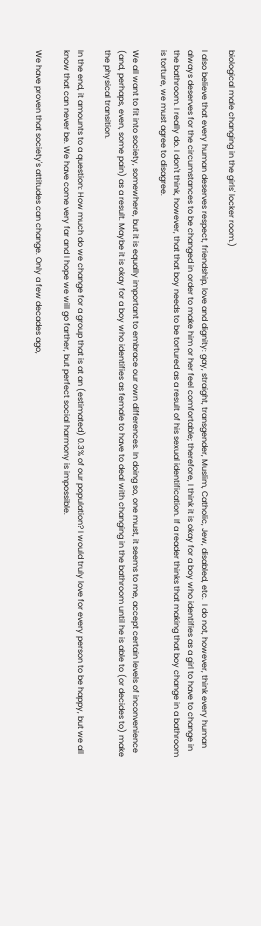biological male changing in the girls' locker room.)

I also believe that every human deserves respect, friendship, love and dignity: gay, straight, transgender, Muslim, Catholic, Jew, disabled, etc.  I do not, however, think every human always deserves for the circumstances to be changed in order to make him or her feel comfortable; therefore, I think it is okay for a boy who identifies as a girl to have to change in the bathroom. I really do. I don't think, however, that that boy needs to be tortured as a result of his sexual identification. If a reader thinks that making that boy change in a bathroom is torture, we must agree to disagree.

We all want to fit into society, somewhere, but it is equally important to embrace our own differences. In doing so, one must, it seems to me, accept certain levels of inconvenience (and, perhaps, even, some pain) as a result. Maybe it is okay for a boy who identifies as female to have to deal with changing in the bathroom until he is able to (or decides to) make the physical transition.

In the end, it amounts to a question: How much do we change for a group that is at an (estimated) 0.3% of our population? I would truly love for every person to be happy, but we all know that can never be. We have come very far and I hope we will go farther, but perfect social harmony is impossible.

We have proven that society's attitudes can change. Only a few decades ago,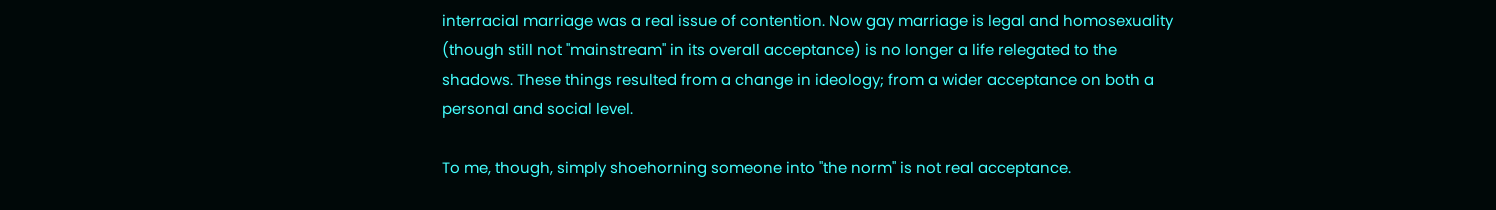interracial marriage was a real issue of contention. Now gay marriage is legal and homosexuality (though still not "mainstream" in its overall acceptance) is no longer a life relegated to the shadows. These things resulted from a change in ideology; from a wider acceptance on both a personal and social level.

To me, though, simply shoehorning someone into "the norm" is not real acceptance.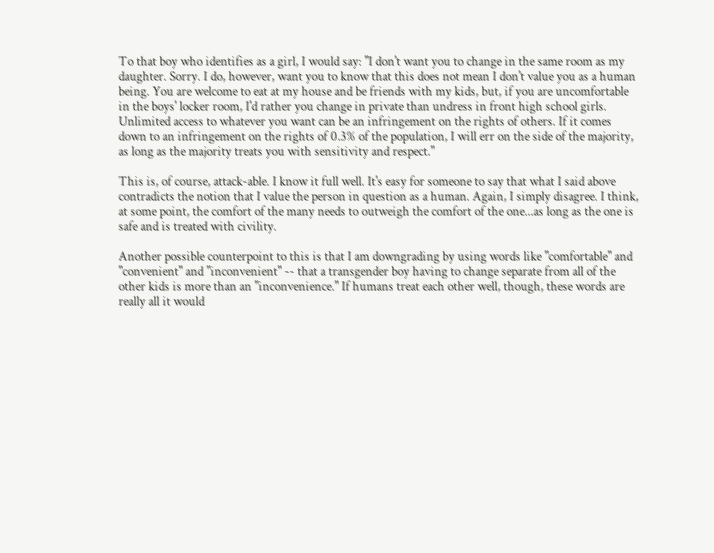To that boy who identifies as a girl, I would say: "I don't want you to change in the same room as my daughter. Sorry. I do, however, want you to know that this does not mean I don't value you as a human being. You are welcome to eat at my house and be friends with my kids, but, if you are uncomfortable in the boys' locker room, I'd rather you change in private than undress in front high school girls. Unlimited access to whatever you want can be an infringement on the rights of others. If it comes down to an infringement on the rights of 0.3% of the population, I will err on the side of the majority, as long as the majority treats you with sensitivity and respect."

This is, of course, attack-able. I know it full well. It's easy for someone to say that what I said above contradicts the notion that I value the person in question as a human. Again, I simply disagree. I think, at some point, the comfort of the many needs to outweigh the comfort of the one...as long as the one is safe and is treated with civility.

Another possible counterpoint to this is that I am downgrading by using words like "comfortable" and "convenient" and "inconvenient" -- that a transgender boy having to change separate from all of the other kids is more than an "inconvenience." If humans treat each other well, though, these words are really all it would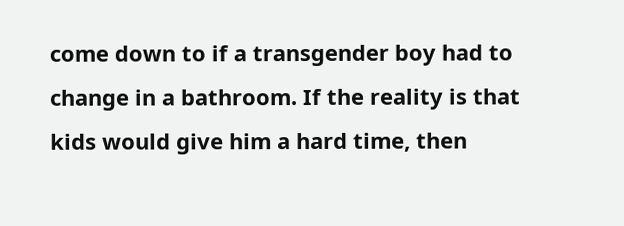come down to if a transgender boy had to change in a bathroom. If the reality is that kids would give him a hard time, then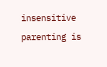insensitive parenting is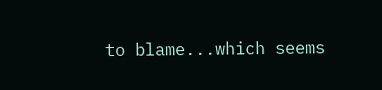to blame...which seems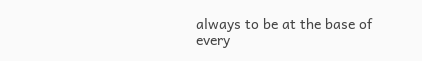always to be at the base of every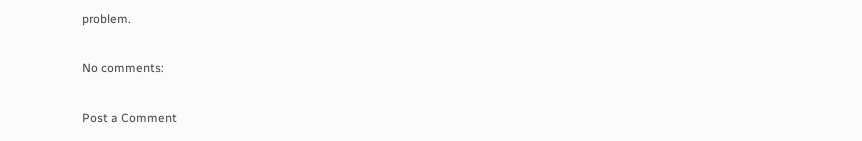problem.

No comments:

Post a Comment